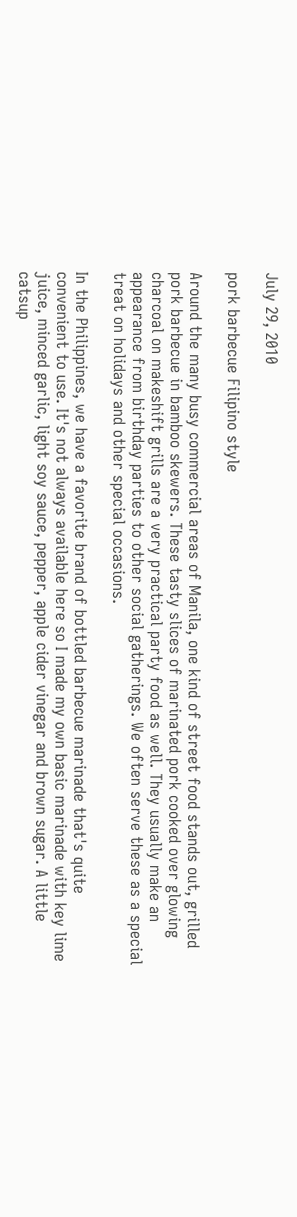July 29, 2010

pork barbecue Filipino style

Around the many busy commercial areas of Manila, one kind of street food stands out, grilled pork barbecue in bamboo skewers. These tasty slices of marinated pork cooked over glowing charcoal on makeshift grills are a very practical party food as well. They usually make an appearance from birthday parties to other social gatherings. We often serve these as a special treat on holidays and other special occasions.

In the Philippines, we have a favorite brand of bottled barbecue marinade that's quite convenient to use. It's not always available here so I made my own basic marinade with key lime juice, minced garlic, light soy sauce, pepper, apple cider vinegar and brown sugar. A little catsup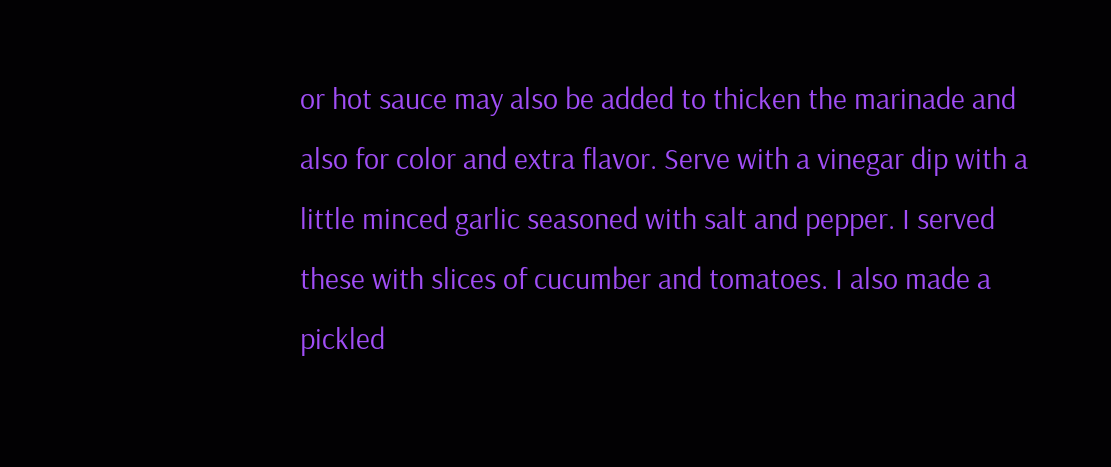or hot sauce may also be added to thicken the marinade and also for color and extra flavor. Serve with a vinegar dip with a little minced garlic seasoned with salt and pepper. I served these with slices of cucumber and tomatoes. I also made a pickled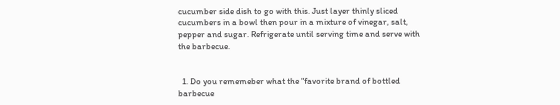cucumber side dish to go with this. Just layer thinly sliced cucumbers in a bowl then pour in a mixture of vinegar, salt, pepper and sugar. Refrigerate until serving time and serve with the barbecue.


  1. Do you rememeber what the "favorite brand of bottled barbecue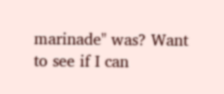marinade" was? Want to see if I can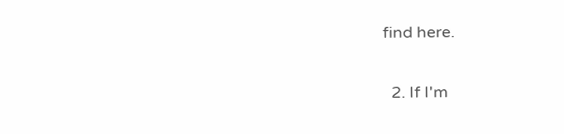find here.

  2. If I'm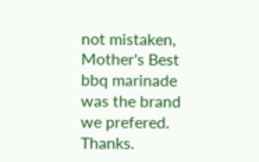not mistaken, Mother's Best bbq marinade was the brand we prefered. Thanks.